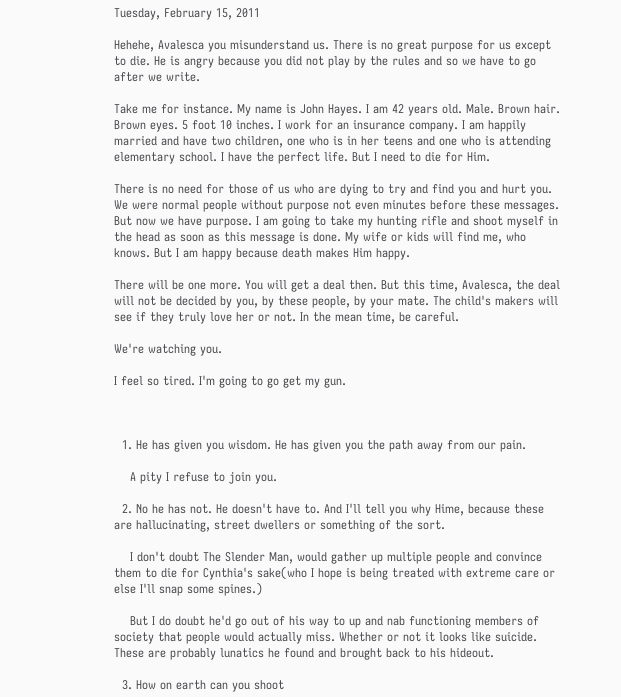Tuesday, February 15, 2011

Hehehe, Avalesca you misunderstand us. There is no great purpose for us except to die. He is angry because you did not play by the rules and so we have to go after we write.

Take me for instance. My name is John Hayes. I am 42 years old. Male. Brown hair. Brown eyes. 5 foot 10 inches. I work for an insurance company. I am happily married and have two children, one who is in her teens and one who is attending elementary school. I have the perfect life. But I need to die for Him.

There is no need for those of us who are dying to try and find you and hurt you. We were normal people without purpose not even minutes before these messages. But now we have purpose. I am going to take my hunting rifle and shoot myself in the head as soon as this message is done. My wife or kids will find me, who knows. But I am happy because death makes Him happy.

There will be one more. You will get a deal then. But this time, Avalesca, the deal will not be decided by you, by these people, by your mate. The child's makers will see if they truly love her or not. In the mean time, be careful.

We're watching you.

I feel so tired. I'm going to go get my gun.



  1. He has given you wisdom. He has given you the path away from our pain.

    A pity I refuse to join you.

  2. No he has not. He doesn't have to. And I'll tell you why Hime, because these are hallucinating, street dwellers or something of the sort.

    I don't doubt The Slender Man, would gather up multiple people and convince them to die for Cynthia's sake(who I hope is being treated with extreme care or else I'll snap some spines.)

    But I do doubt he'd go out of his way to up and nab functioning members of society that people would actually miss. Whether or not it looks like suicide. These are probably lunatics he found and brought back to his hideout.

  3. How on earth can you shoot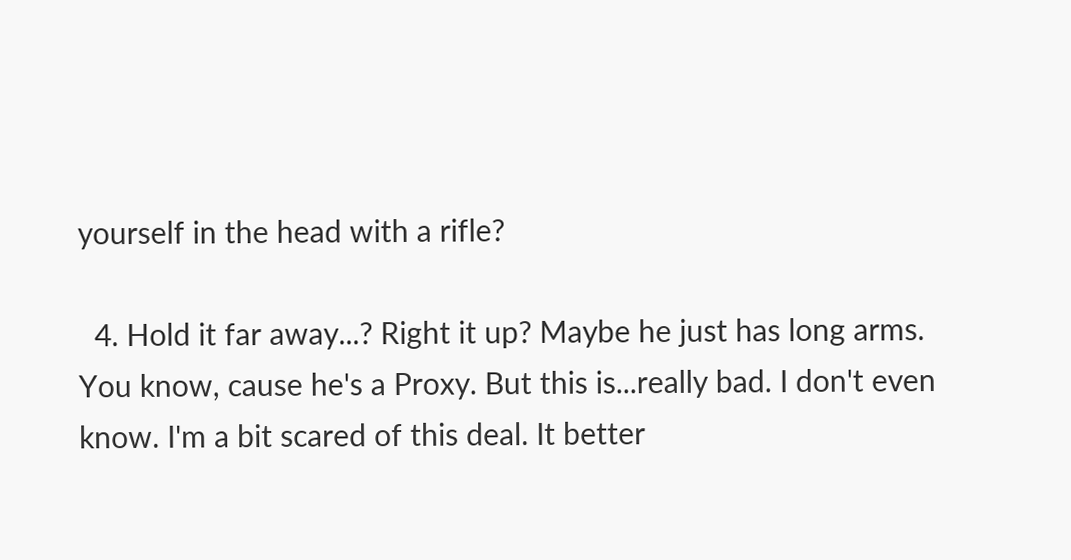yourself in the head with a rifle?

  4. Hold it far away...? Right it up? Maybe he just has long arms. You know, cause he's a Proxy. But this is...really bad. I don't even know. I'm a bit scared of this deal. It better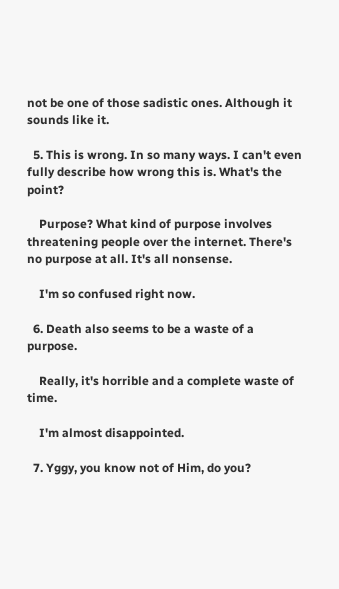not be one of those sadistic ones. Although it sounds like it.

  5. This is wrong. In so many ways. I can't even fully describe how wrong this is. What's the point?

    Purpose? What kind of purpose involves threatening people over the internet. There's no purpose at all. It's all nonsense.

    I'm so confused right now.

  6. Death also seems to be a waste of a purpose.

    Really, it's horrible and a complete waste of time.

    I'm almost disappointed.

  7. Yggy, you know not of Him, do you?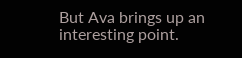But Ava brings up an interesting point.